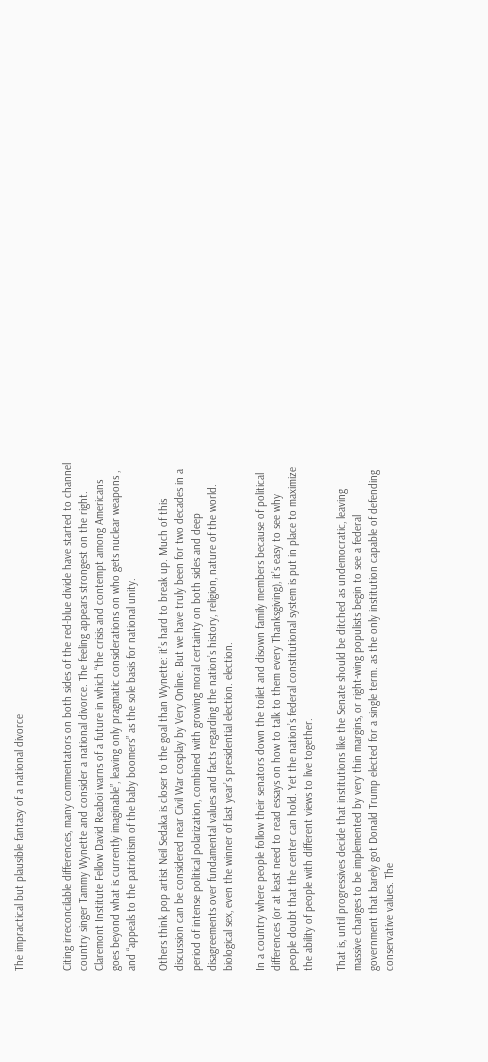The impractical but plausible fantasy of a national divorce


Citing irreconcilable differences, many commentators on both sides of the red-blue divide have started to channel country singer Tammy Wynette and consider a national divorce. The feeling appears strongest on the right. Claremont Institute Fellow David Reaboi warns of a future in which “the crisis and contempt among Americans goes beyond what is currently imaginable”, leaving only pragmatic considerations on who gets nuclear weapons , and “appeals to the patriotism of the baby boomers” as the sole basis for national unity.

Others think pop artist Neil Sedaka is closer to the goal than Wynette: it’s hard to break up. Much of this discussion can be considered near Civil War cosplay by Very Online. But we have truly been for two decades in a period of intense political polarization, combined with growing moral certainty on both sides and deep disagreements over fundamental values and facts regarding the nation’s history, religion, nature of the world. biological sex, even the winner of last year’s presidential election. election.

In a country where people follow their senators down the toilet and disown family members because of political differences (or at least need to read essays on how to talk to them every Thanksgiving), it’s easy to see why people doubt that the center can hold. Yet the nation’s federal constitutional system is put in place to maximize the ability of people with different views to live together.

That is, until progressives decide that institutions like the Senate should be ditched as undemocratic, leaving massive changes to be implemented by very thin margins, or right-wing populists begin to see a federal government that barely got Donald Trump elected for a single term. as the only institution capable of defending conservative values. The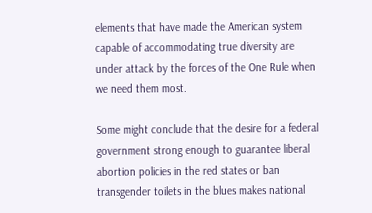elements that have made the American system capable of accommodating true diversity are under attack by the forces of the One Rule when we need them most.

Some might conclude that the desire for a federal government strong enough to guarantee liberal abortion policies in the red states or ban transgender toilets in the blues makes national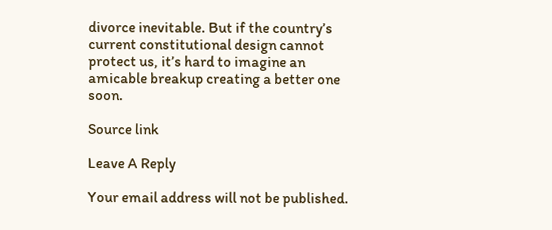divorce inevitable. But if the country’s current constitutional design cannot protect us, it’s hard to imagine an amicable breakup creating a better one soon.

Source link

Leave A Reply

Your email address will not be published.